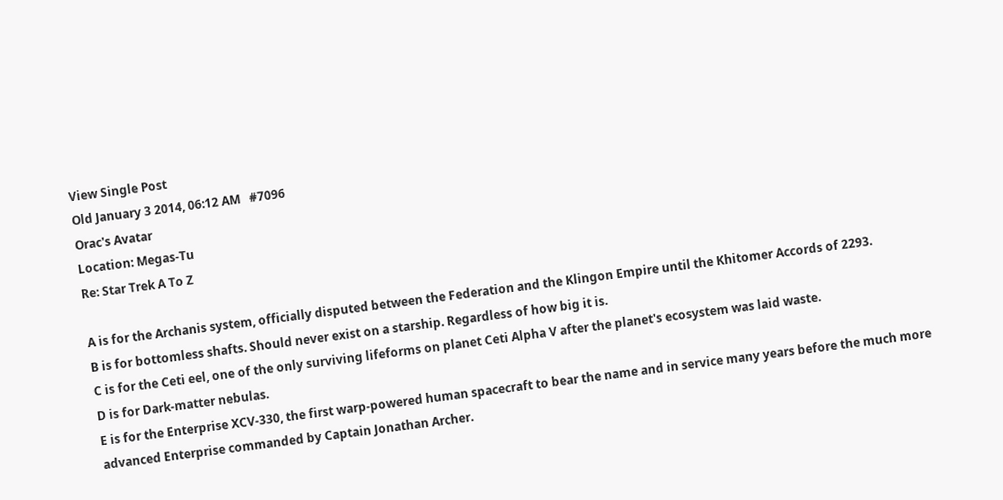View Single Post
Old January 3 2014, 06:12 AM   #7096
Orac's Avatar
Location: Megas-Tu
Re: Star Trek A To Z

A is for the Archanis system, officially disputed between the Federation and the Klingon Empire until the Khitomer Accords of 2293.
B is for bottomless shafts. Should never exist on a starship. Regardless of how big it is.
C is for the Ceti eel, one of the only surviving lifeforms on planet Ceti Alpha V after the planet's ecosystem was laid waste.
D is for Dark-matter nebulas.
E is for the Enterprise XCV-330, the first warp-powered human spacecraft to bear the name and in service many years before the much more advanced Enterprise commanded by Captain Jonathan Archer.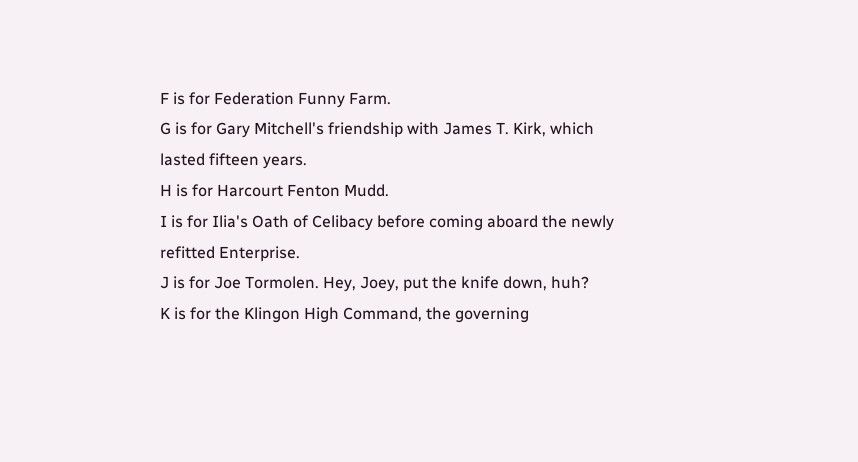F is for Federation Funny Farm.
G is for Gary Mitchell's friendship with James T. Kirk, which lasted fifteen years.
H is for Harcourt Fenton Mudd.
I is for Ilia's Oath of Celibacy before coming aboard the newly refitted Enterprise.
J is for Joe Tormolen. Hey, Joey, put the knife down, huh?
K is for the Klingon High Command, the governing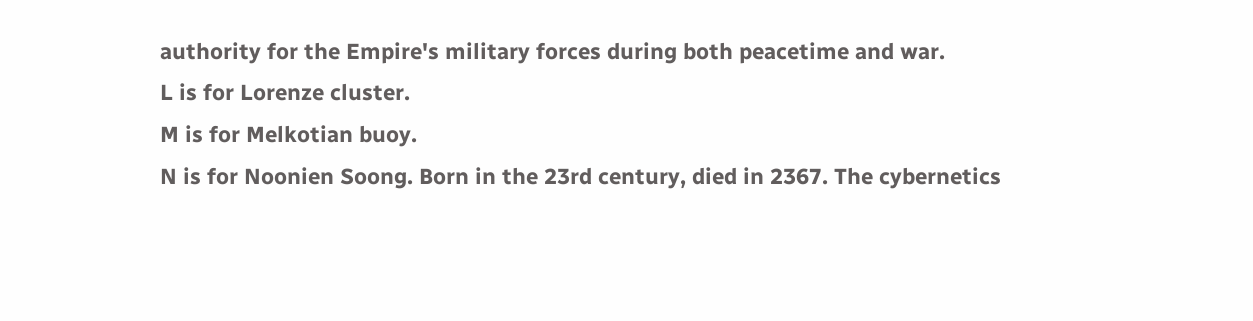authority for the Empire's military forces during both peacetime and war.
L is for Lorenze cluster.
M is for Melkotian buoy.
N is for Noonien Soong. Born in the 23rd century, died in 2367. The cybernetics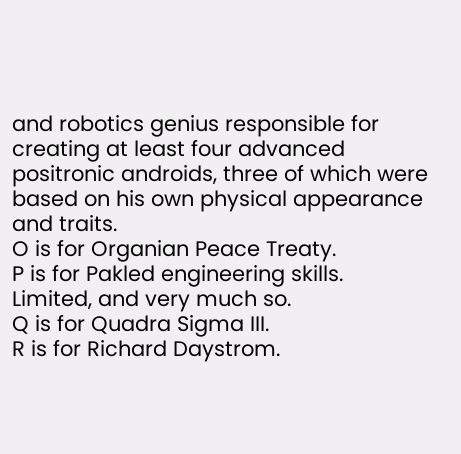and robotics genius responsible for creating at least four advanced positronic androids, three of which were based on his own physical appearance and traits.
O is for Organian Peace Treaty.
P is for Pakled engineering skills. Limited, and very much so.
Q is for Quadra Sigma III.
R is for Richard Daystrom.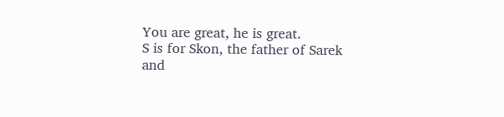You are great, he is great.
S is for Skon, the father of Sarek and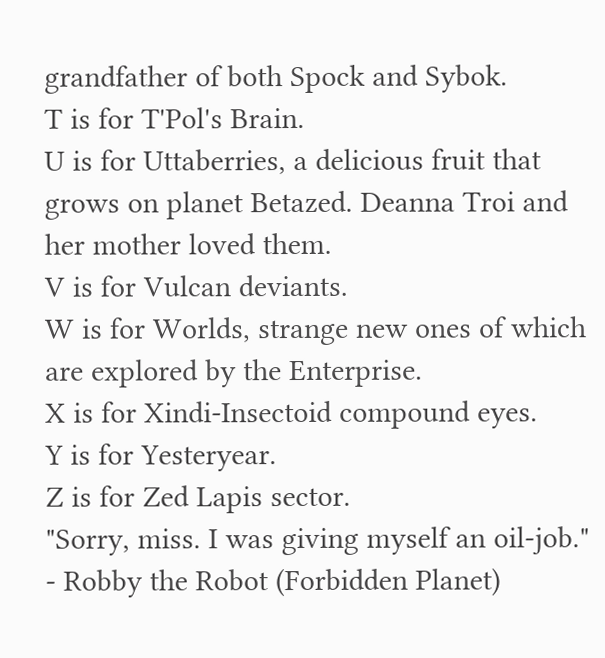grandfather of both Spock and Sybok.
T is for T'Pol's Brain.
U is for Uttaberries, a delicious fruit that grows on planet Betazed. Deanna Troi and her mother loved them.
V is for Vulcan deviants.
W is for Worlds, strange new ones of which are explored by the Enterprise.
X is for Xindi-Insectoid compound eyes.
Y is for Yesteryear.
Z is for Zed Lapis sector.
"Sorry, miss. I was giving myself an oil-job."
- Robby the Robot (Forbidden Planet)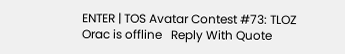ENTER | TOS Avatar Contest #73: TLOZ
Orac is offline   Reply With Quote